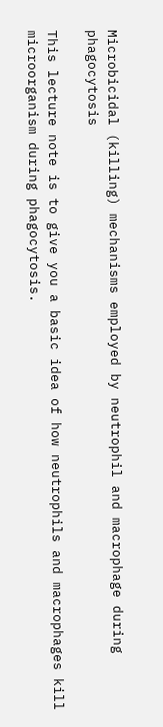Microbicidal (killing) mechanisms employed by neutrophil and macrophage during phagocytosis

This lecture note is to give you a basic idea of how neutrophils and macrophages kill microorganism during phagocytosis.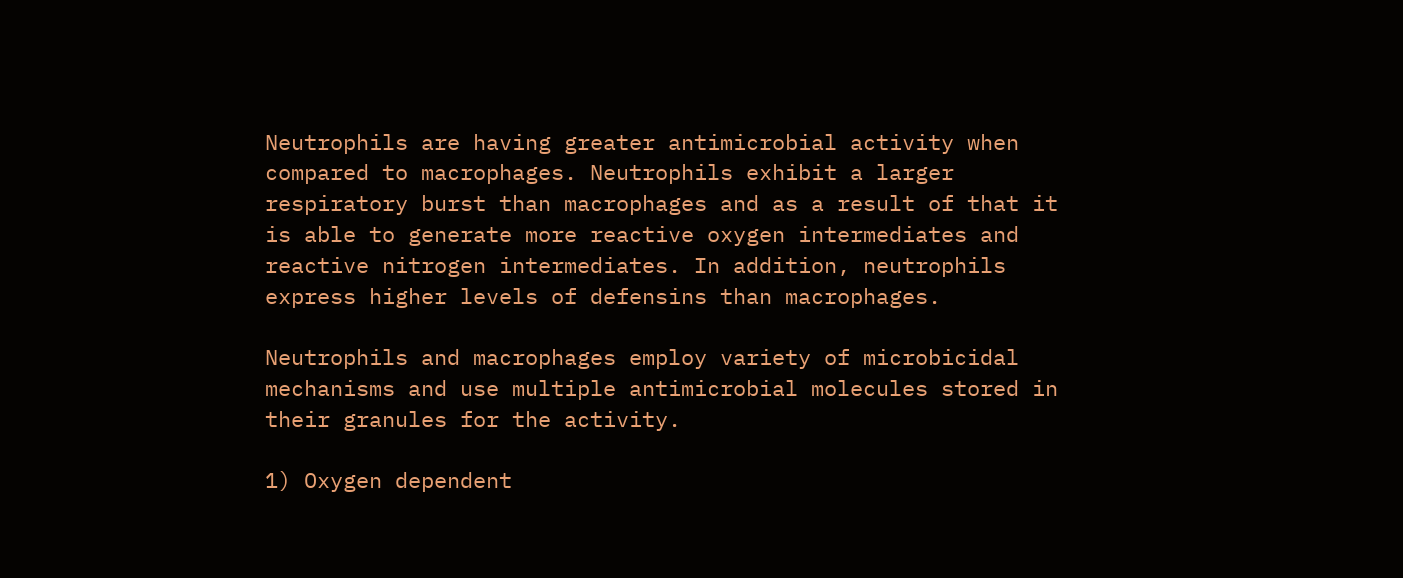Neutrophils are having greater antimicrobial activity when compared to macrophages. Neutrophils exhibit a larger respiratory burst than macrophages and as a result of that it is able to generate more reactive oxygen intermediates and reactive nitrogen intermediates. In addition, neutrophils express higher levels of defensins than macrophages.

Neutrophils and macrophages employ variety of microbicidal mechanisms and use multiple antimicrobial molecules stored in their granules for the activity.

1) Oxygen dependent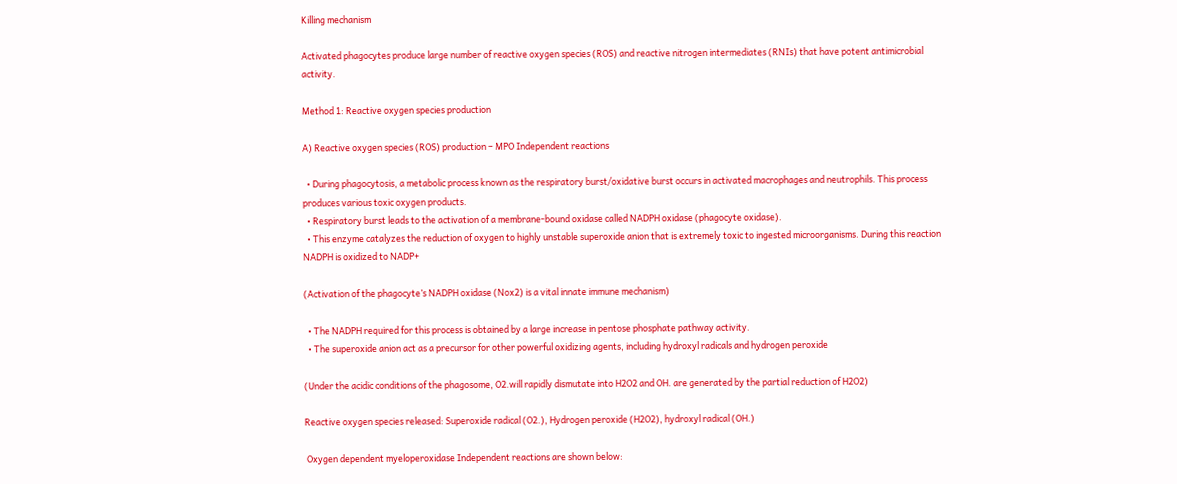Killing mechanism

Activated phagocytes produce large number of reactive oxygen species (ROS) and reactive nitrogen intermediates (RNIs) that have potent antimicrobial activity.

Method 1: Reactive oxygen species production

A) Reactive oxygen species (ROS) production – MPO Independent reactions

  • During phagocytosis, a metabolic process known as the respiratory burst/oxidative burst occurs in activated macrophages and neutrophils. This process produces various toxic oxygen products.
  • Respiratory burst leads to the activation of a membrane-bound oxidase called NADPH oxidase (phagocyte oxidase).
  • This enzyme catalyzes the reduction of oxygen to highly unstable superoxide anion that is extremely toxic to ingested microorganisms. During this reaction NADPH is oxidized to NADP+

(Activation of the phagocyte’s NADPH oxidase (Nox2) is a vital innate immune mechanism)

  • The NADPH required for this process is obtained by a large increase in pentose phosphate pathway activity.
  • The superoxide anion act as a precursor for other powerful oxidizing agents, including hydroxyl radicals and hydrogen peroxide

(Under the acidic conditions of the phagosome, O2.will rapidly dismutate into H2O2 and OH. are generated by the partial reduction of H2O2)

Reactive oxygen species released: Superoxide radical (O2.), Hydrogen peroxide (H2O2), hydroxyl radical (OH.)

 Oxygen dependent myeloperoxidase Independent reactions are shown below: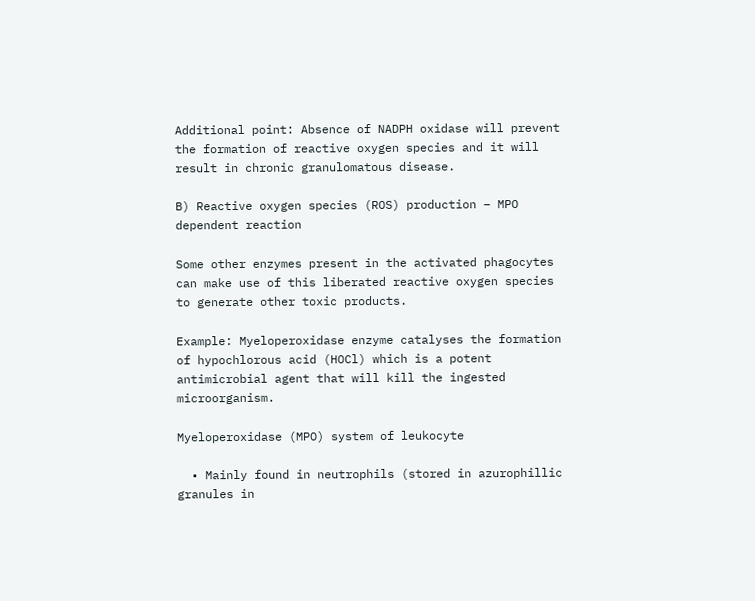Additional point: Absence of NADPH oxidase will prevent the formation of reactive oxygen species and it will result in chronic granulomatous disease.

B) Reactive oxygen species (ROS) production – MPO dependent reaction

Some other enzymes present in the activated phagocytes can make use of this liberated reactive oxygen species to generate other toxic products.

Example: Myeloperoxidase enzyme catalyses the formation of hypochlorous acid (HOCl) which is a potent antimicrobial agent that will kill the ingested microorganism.

Myeloperoxidase (MPO) system of leukocyte

  • Mainly found in neutrophils (stored in azurophillic granules in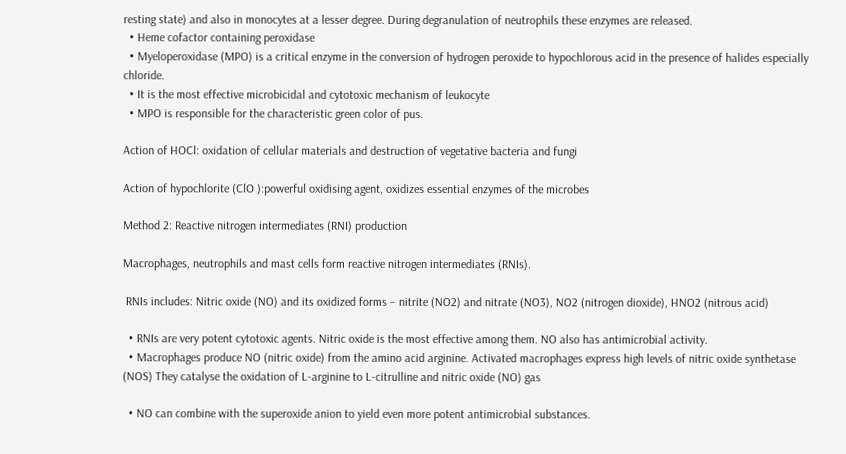resting state) and also in monocytes at a lesser degree. During degranulation of neutrophils these enzymes are released.
  • Heme cofactor containing peroxidase
  • Myeloperoxidase (MPO) is a critical enzyme in the conversion of hydrogen peroxide to hypochlorous acid in the presence of halides especially chloride.
  • It is the most effective microbicidal and cytotoxic mechanism of leukocyte
  • MPO is responsible for the characteristic green color of pus.

Action of HOCl: oxidation of cellular materials and destruction of vegetative bacteria and fungi

Action of hypochlorite (ClO ):powerful oxidising agent, oxidizes essential enzymes of the microbes

Method 2: Reactive nitrogen intermediates (RNI) production

Macrophages, neutrophils and mast cells form reactive nitrogen intermediates (RNIs).

 RNIs includes: Nitric oxide (NO) and its oxidized forms – nitrite (NO2) and nitrate (NO3), NO2 (nitrogen dioxide), HNO2 (nitrous acid)

  • RNIs are very potent cytotoxic agents. Nitric oxide is the most effective among them. NO also has antimicrobial activity.
  • Macrophages produce NO (nitric oxide) from the amino acid arginine. Activated macrophages express high levels of nitric oxide synthetase (NOS) They catalyse the oxidation of L-arginine to L-citrulline and nitric oxide (NO) gas

  • NO can combine with the superoxide anion to yield even more potent antimicrobial substances.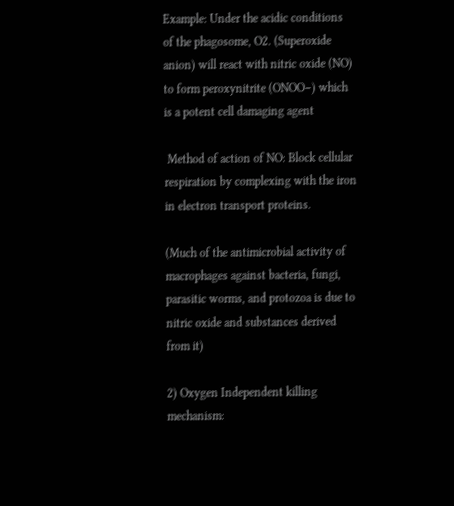Example: Under the acidic conditions of the phagosome, O2. (Superoxide anion) will react with nitric oxide (NO) to form peroxynitrite (ONOO−) which is a potent cell damaging agent

 Method of action of NO: Block cellular respiration by complexing with the iron in electron transport proteins.

(Much of the antimicrobial activity of macrophages against bacteria, fungi, parasitic worms, and protozoa is due to nitric oxide and substances derived from it)

2) Oxygen Independent killing mechanism: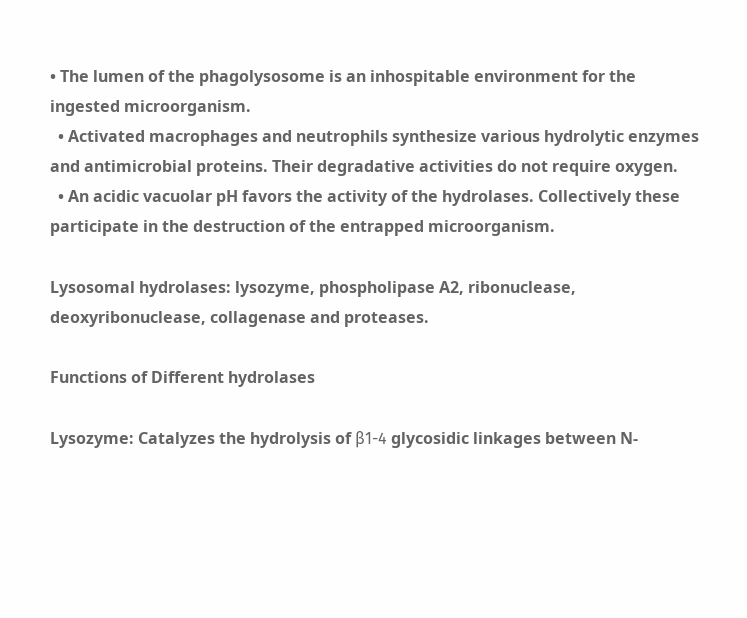• The lumen of the phagolysosome is an inhospitable environment for the ingested microorganism.
  • Activated macrophages and neutrophils synthesize various hydrolytic enzymes and antimicrobial proteins. Their degradative activities do not require oxygen.
  • An acidic vacuolar pH favors the activity of the hydrolases. Collectively these participate in the destruction of the entrapped microorganism.

Lysosomal hydrolases: lysozyme, phospholipase A2, ribonuclease, deoxyribonuclease, collagenase and proteases.

Functions of Different hydrolases

Lysozyme: Catalyzes the hydrolysis of β1-4 glycosidic linkages between N-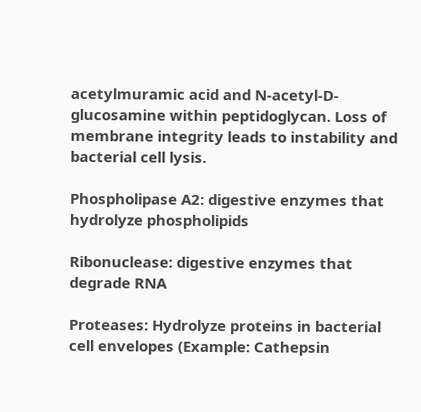acetylmuramic acid and N-acetyl-D-glucosamine within peptidoglycan. Loss of membrane integrity leads to instability and bacterial cell lysis.

Phospholipase A2: digestive enzymes that hydrolyze phospholipids

Ribonuclease: digestive enzymes that degrade RNA

Proteases: Hydrolyze proteins in bacterial cell envelopes (Example: Cathepsin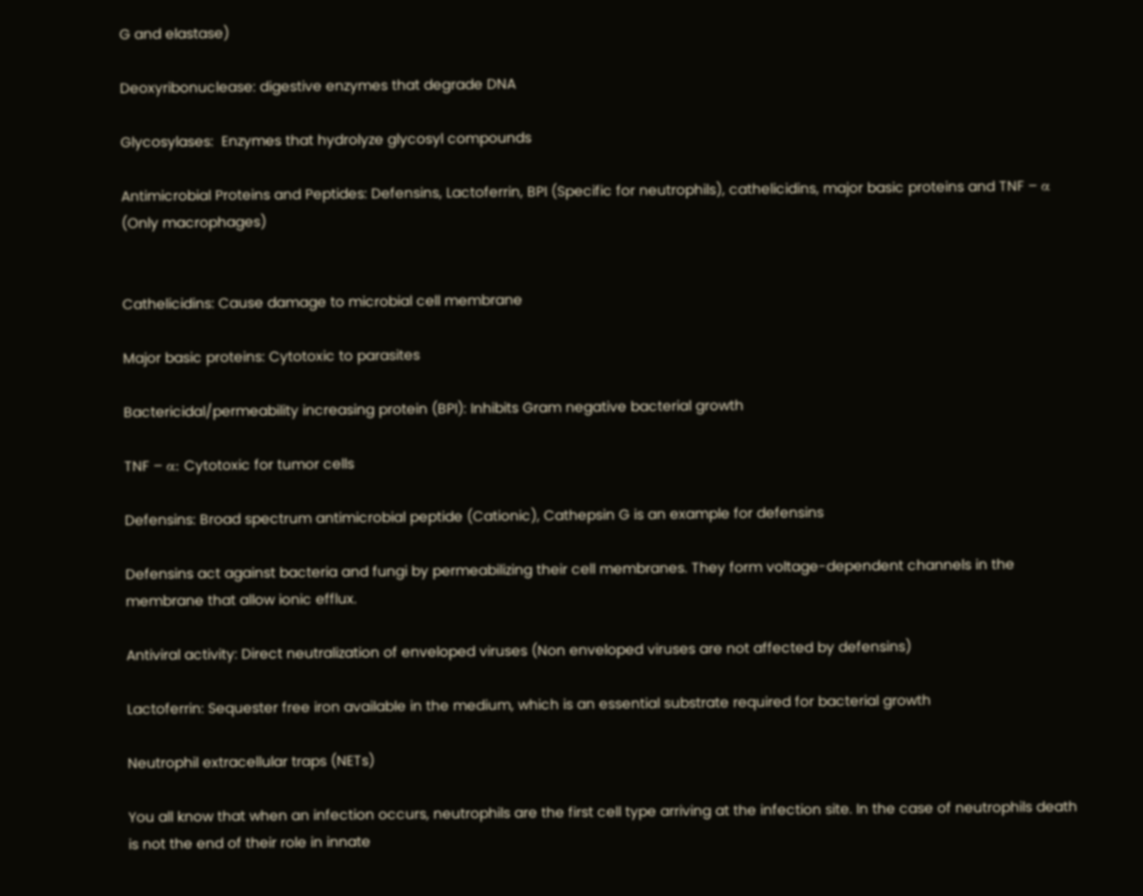G and elastase)

Deoxyribonuclease: digestive enzymes that degrade DNA

Glycosylases:  Enzymes that hydrolyze glycosyl compounds

Antimicrobial Proteins and Peptides: Defensins, Lactoferrin, BPI (Specific for neutrophils), cathelicidins, major basic proteins and TNF – α (Only macrophages)


Cathelicidins: Cause damage to microbial cell membrane

Major basic proteins: Cytotoxic to parasites

Bactericidal/permeability increasing protein (BPI): Inhibits Gram negative bacterial growth

TNF – α: Cytotoxic for tumor cells

Defensins: Broad spectrum antimicrobial peptide (Cationic), Cathepsin G is an example for defensins

Defensins act against bacteria and fungi by permeabilizing their cell membranes. They form voltage-dependent channels in the membrane that allow ionic efflux.

Antiviral activity: Direct neutralization of enveloped viruses (Non enveloped viruses are not affected by defensins)

Lactoferrin: Sequester free iron available in the medium, which is an essential substrate required for bacterial growth

Neutrophil extracellular traps (NETs)

You all know that when an infection occurs, neutrophils are the first cell type arriving at the infection site. In the case of neutrophils death is not the end of their role in innate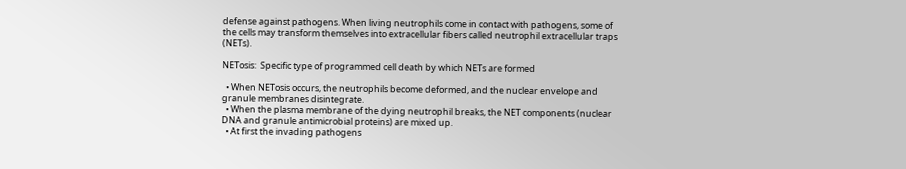defense against pathogens. When living neutrophils come in contact with pathogens, some of the cells may transform themselves into extracellular fibers called neutrophil extracellular traps (NETs).

NETosis:  Specific type of programmed cell death by which NETs are formed

  • When NETosis occurs, the neutrophils become deformed, and the nuclear envelope and granule membranes disintegrate.
  • When the plasma membrane of the dying neutrophil breaks, the NET components (nuclear DNA and granule antimicrobial proteins) are mixed up.
  • At first the invading pathogens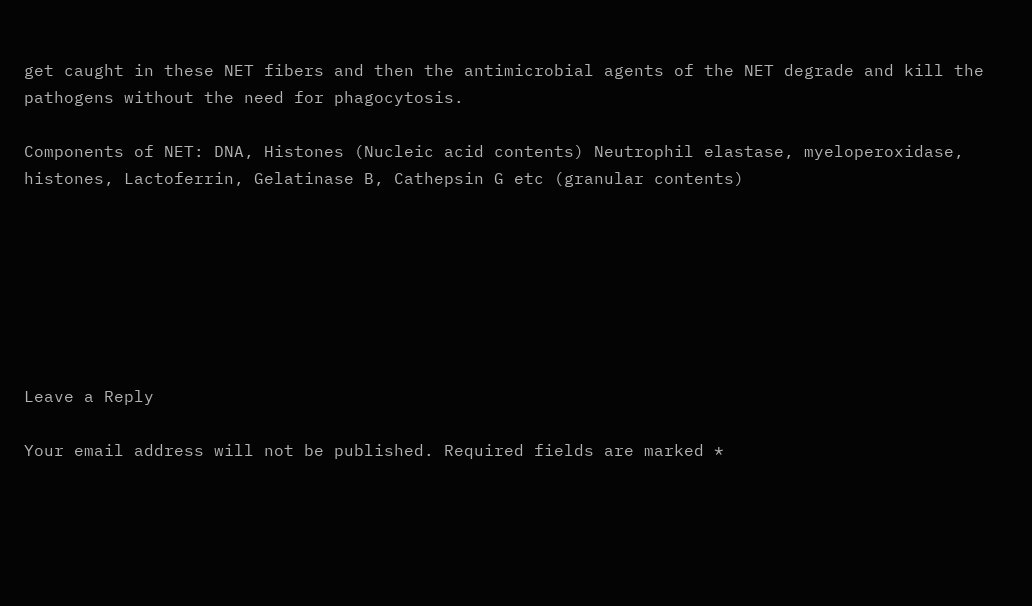get caught in these NET fibers and then the antimicrobial agents of the NET degrade and kill the pathogens without the need for phagocytosis.

Components of NET: DNA, Histones (Nucleic acid contents) Neutrophil elastase, myeloperoxidase, histones, Lactoferrin, Gelatinase B, Cathepsin G etc (granular contents)







Leave a Reply

Your email address will not be published. Required fields are marked *